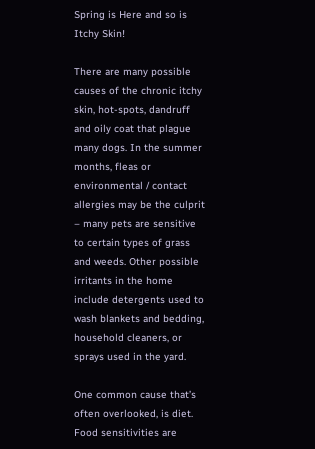Spring is Here and so is Itchy Skin!

There are many possible causes of the chronic itchy skin, hot-spots, dandruff and oily coat that plague many dogs. In the summer months, fleas or environmental / contact allergies may be the culprit – many pets are sensitive to certain types of grass and weeds. Other possible irritants in the home include detergents used to wash blankets and bedding, household cleaners, or sprays used in the yard.

One common cause that’s often overlooked, is diet. Food sensitivities are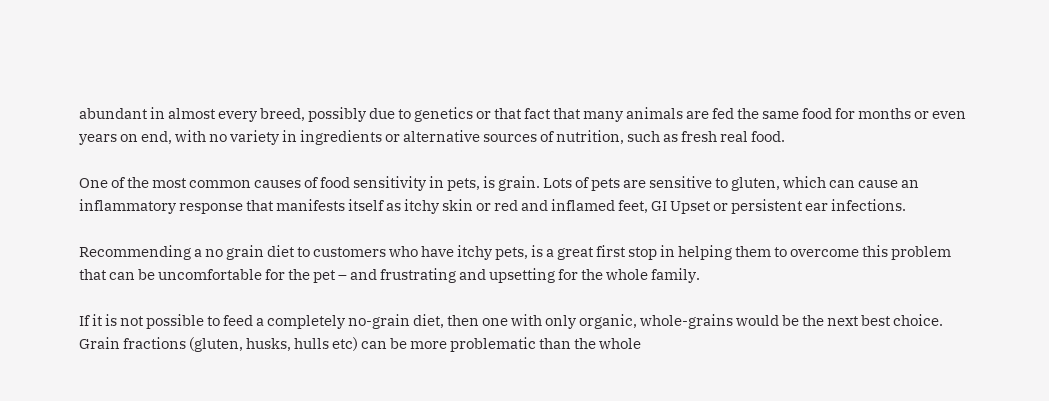abundant in almost every breed, possibly due to genetics or that fact that many animals are fed the same food for months or even years on end, with no variety in ingredients or alternative sources of nutrition, such as fresh real food.

One of the most common causes of food sensitivity in pets, is grain. Lots of pets are sensitive to gluten, which can cause an inflammatory response that manifests itself as itchy skin or red and inflamed feet, GI Upset or persistent ear infections.

Recommending a no grain diet to customers who have itchy pets, is a great first stop in helping them to overcome this problem that can be uncomfortable for the pet – and frustrating and upsetting for the whole family.

If it is not possible to feed a completely no-grain diet, then one with only organic, whole-grains would be the next best choice. Grain fractions (gluten, husks, hulls etc) can be more problematic than the whole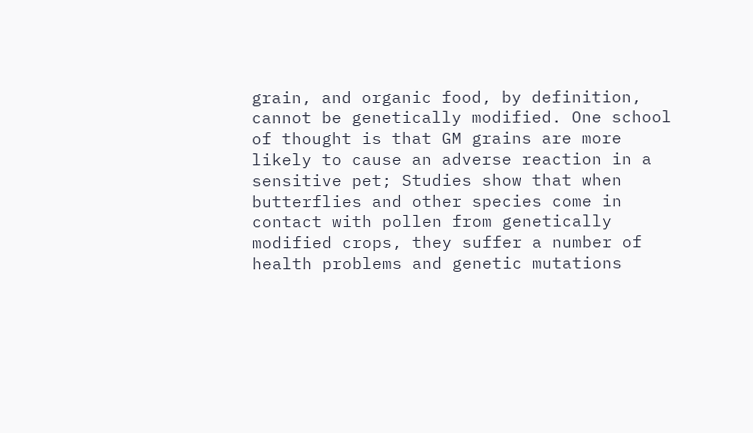grain, and organic food, by definition, cannot be genetically modified. One school of thought is that GM grains are more likely to cause an adverse reaction in a sensitive pet; Studies show that when butterflies and other species come in contact with pollen from genetically modified crops, they suffer a number of health problems and genetic mutations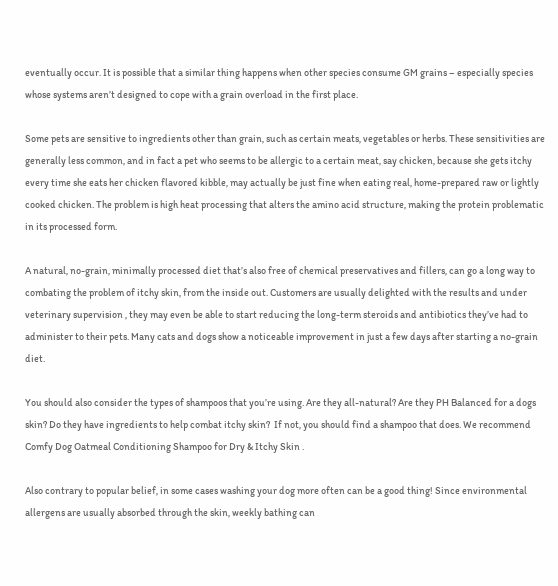eventually occur. It is possible that a similar thing happens when other species consume GM grains – especially species whose systems aren’t designed to cope with a grain overload in the first place.

Some pets are sensitive to ingredients other than grain, such as certain meats, vegetables or herbs. These sensitivities are generally less common, and in fact a pet who seems to be allergic to a certain meat, say chicken, because she gets itchy every time she eats her chicken flavored kibble, may actually be just fine when eating real, home-prepared raw or lightly cooked chicken. The problem is high heat processing that alters the amino acid structure, making the protein problematic in its processed form.

A natural, no-grain, minimally processed diet that’s also free of chemical preservatives and fillers, can go a long way to combating the problem of itchy skin, from the inside out. Customers are usually delighted with the results and under veterinary supervision , they may even be able to start reducing the long-term steroids and antibiotics they’ve had to administer to their pets. Many cats and dogs show a noticeable improvement in just a few days after starting a no-grain diet.

You should also consider the types of shampoos that you’re using. Are they all-natural? Are they PH Balanced for a dogs skin? Do they have ingredients to help combat itchy skin?  If not, you should find a shampoo that does. We recommend Comfy Dog Oatmeal Conditioning Shampoo for Dry & Itchy Skin .

Also contrary to popular belief, in some cases washing your dog more often can be a good thing! Since environmental allergens are usually absorbed through the skin, weekly bathing can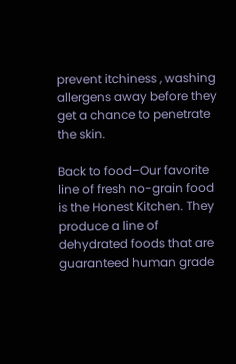prevent itchiness , washing allergens away before they get a chance to penetrate the skin.

Back to food–Our favorite line of fresh no-grain food is the Honest Kitchen. They produce a line of dehydrated foods that are guaranteed human grade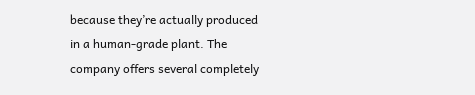because they’re actually produced in a human-grade plant. The company offers several completely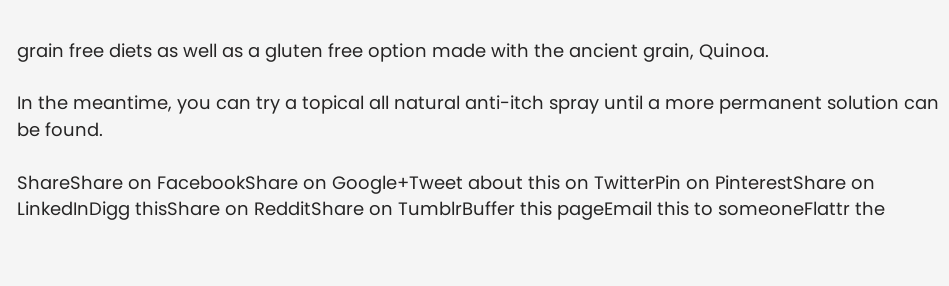grain free diets as well as a gluten free option made with the ancient grain, Quinoa.

In the meantime, you can try a topical all natural anti-itch spray until a more permanent solution can be found.

ShareShare on FacebookShare on Google+Tweet about this on TwitterPin on PinterestShare on LinkedInDigg thisShare on RedditShare on TumblrBuffer this pageEmail this to someoneFlattr the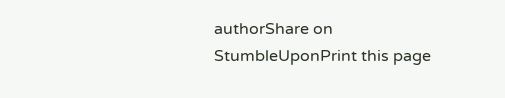authorShare on StumbleUponPrint this page